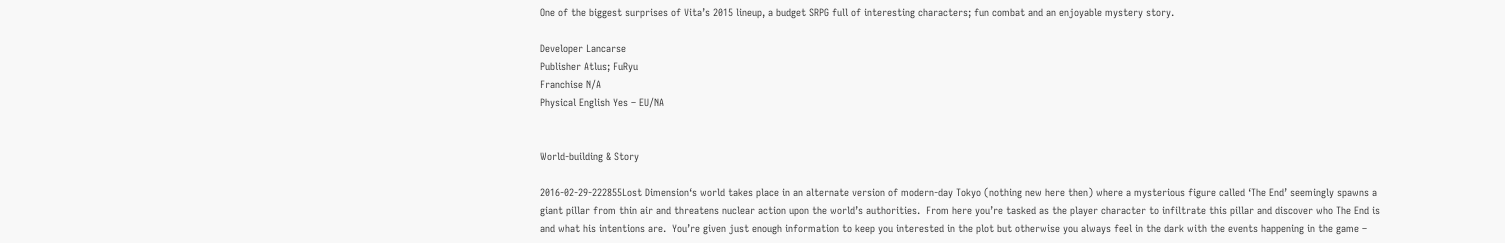One of the biggest surprises of Vita’s 2015 lineup, a budget SRPG full of interesting characters; fun combat and an enjoyable mystery story.

Developer Lancarse
Publisher Atlus; FuRyu
Franchise N/A
Physical English Yes – EU/NA


World-building & Story

2016-02-29-222855Lost Dimension‘s world takes place in an alternate version of modern-day Tokyo (nothing new here then) where a mysterious figure called ‘The End’ seemingly spawns a giant pillar from thin air and threatens nuclear action upon the world’s authorities.  From here you’re tasked as the player character to infiltrate this pillar and discover who The End is and what his intentions are.  You’re given just enough information to keep you interested in the plot but otherwise you always feel in the dark with the events happening in the game –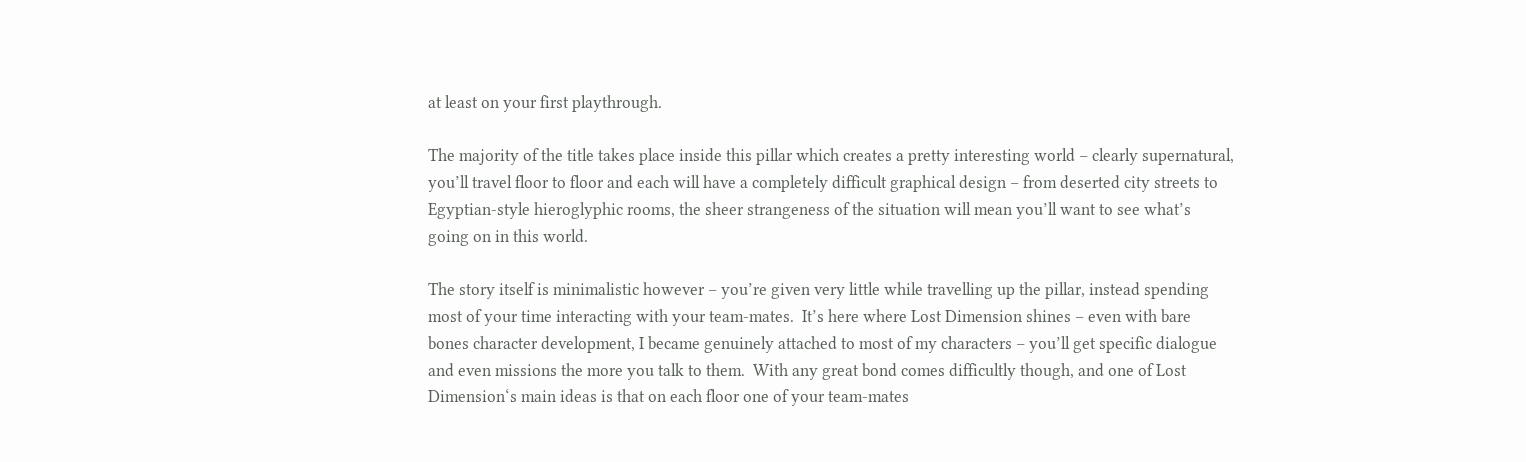at least on your first playthrough.

The majority of the title takes place inside this pillar which creates a pretty interesting world – clearly supernatural, you’ll travel floor to floor and each will have a completely difficult graphical design – from deserted city streets to Egyptian-style hieroglyphic rooms, the sheer strangeness of the situation will mean you’ll want to see what’s going on in this world.

The story itself is minimalistic however – you’re given very little while travelling up the pillar, instead spending most of your time interacting with your team-mates.  It’s here where Lost Dimension shines – even with bare bones character development, I became genuinely attached to most of my characters – you’ll get specific dialogue and even missions the more you talk to them.  With any great bond comes difficultly though, and one of Lost Dimension‘s main ideas is that on each floor one of your team-mates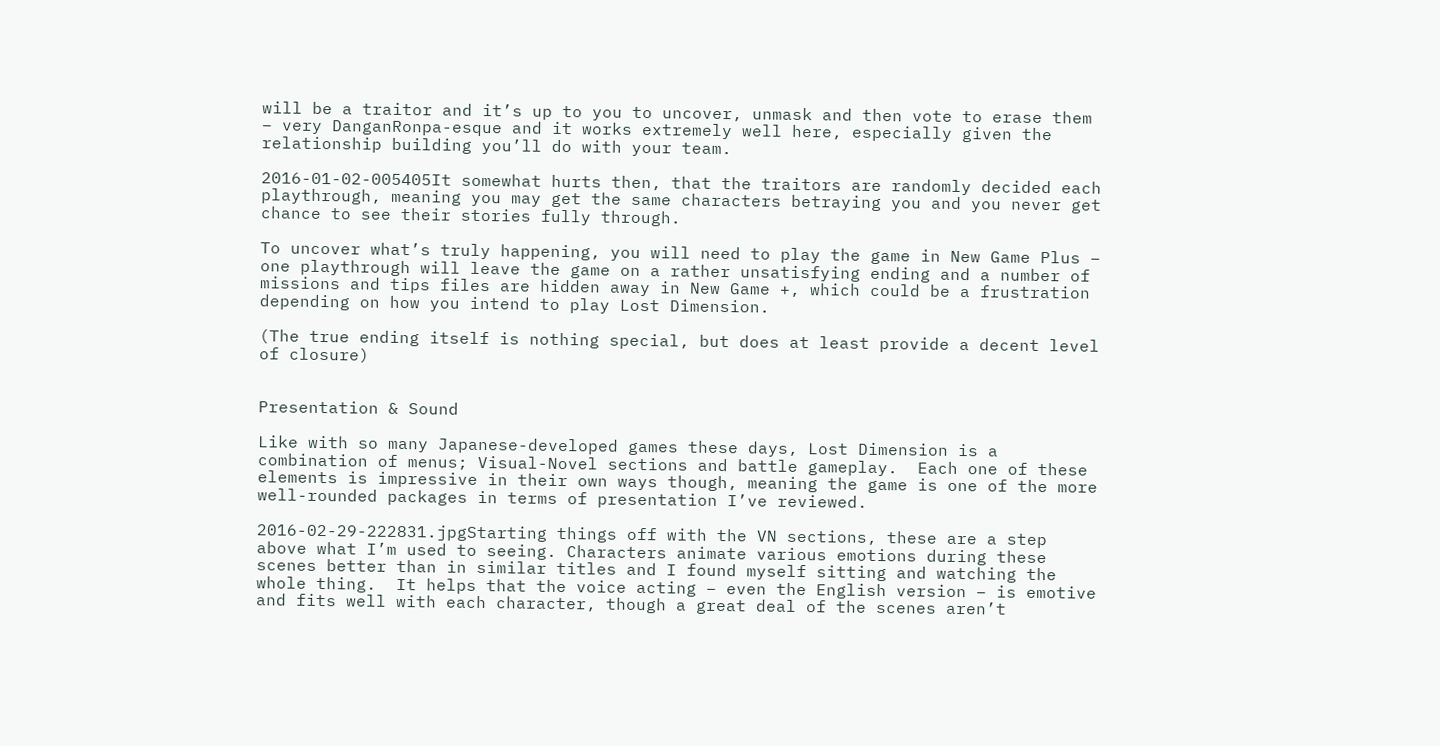will be a traitor and it’s up to you to uncover, unmask and then vote to erase them – very DanganRonpa-esque and it works extremely well here, especially given the relationship building you’ll do with your team.

2016-01-02-005405It somewhat hurts then, that the traitors are randomly decided each playthrough, meaning you may get the same characters betraying you and you never get chance to see their stories fully through.

To uncover what’s truly happening, you will need to play the game in New Game Plus – one playthrough will leave the game on a rather unsatisfying ending and a number of missions and tips files are hidden away in New Game +, which could be a frustration depending on how you intend to play Lost Dimension.

(The true ending itself is nothing special, but does at least provide a decent level of closure)


Presentation & Sound

Like with so many Japanese-developed games these days, Lost Dimension is a combination of menus; Visual-Novel sections and battle gameplay.  Each one of these elements is impressive in their own ways though, meaning the game is one of the more well-rounded packages in terms of presentation I’ve reviewed.

2016-02-29-222831.jpgStarting things off with the VN sections, these are a step above what I’m used to seeing. Characters animate various emotions during these scenes better than in similar titles and I found myself sitting and watching the whole thing.  It helps that the voice acting – even the English version – is emotive and fits well with each character, though a great deal of the scenes aren’t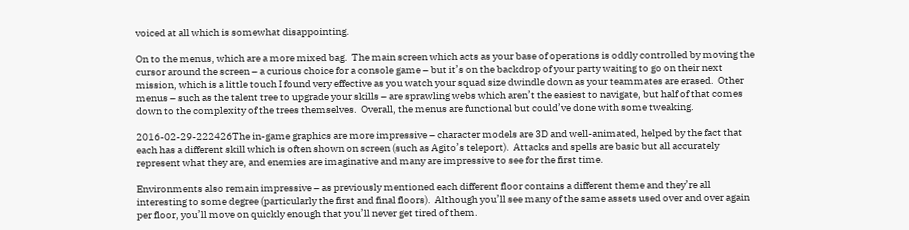voiced at all which is somewhat disappointing.

On to the menus, which are a more mixed bag.  The main screen which acts as your base of operations is oddly controlled by moving the cursor around the screen – a curious choice for a console game – but it’s on the backdrop of your party waiting to go on their next mission, which is a little touch I found very effective as you watch your squad size dwindle down as your teammates are erased.  Other menus – such as the talent tree to upgrade your skills – are sprawling webs which aren’t the easiest to navigate, but half of that comes down to the complexity of the trees themselves.  Overall, the menus are functional but could’ve done with some tweaking.

2016-02-29-222426The in-game graphics are more impressive – character models are 3D and well-animated, helped by the fact that each has a different skill which is often shown on screen (such as Agito’s teleport).  Attacks and spells are basic but all accurately represent what they are, and enemies are imaginative and many are impressive to see for the first time.

Environments also remain impressive – as previously mentioned each different floor contains a different theme and they’re all interesting to some degree (particularly the first and final floors).  Although you’ll see many of the same assets used over and over again per floor, you’ll move on quickly enough that you’ll never get tired of them.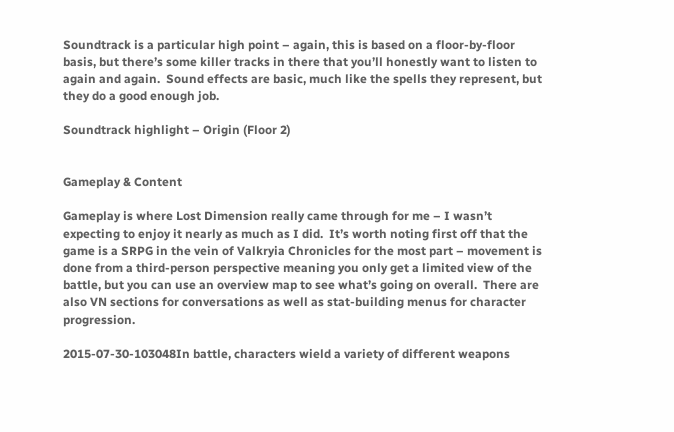Soundtrack is a particular high point – again, this is based on a floor-by-floor basis, but there’s some killer tracks in there that you’ll honestly want to listen to again and again.  Sound effects are basic, much like the spells they represent, but they do a good enough job.

Soundtrack highlight – Origin (Floor 2)


Gameplay & Content

Gameplay is where Lost Dimension really came through for me – I wasn’t expecting to enjoy it nearly as much as I did.  It’s worth noting first off that the game is a SRPG in the vein of Valkryia Chronicles for the most part – movement is done from a third-person perspective meaning you only get a limited view of the battle, but you can use an overview map to see what’s going on overall.  There are also VN sections for conversations as well as stat-building menus for character progression.

2015-07-30-103048In battle, characters wield a variety of different weapons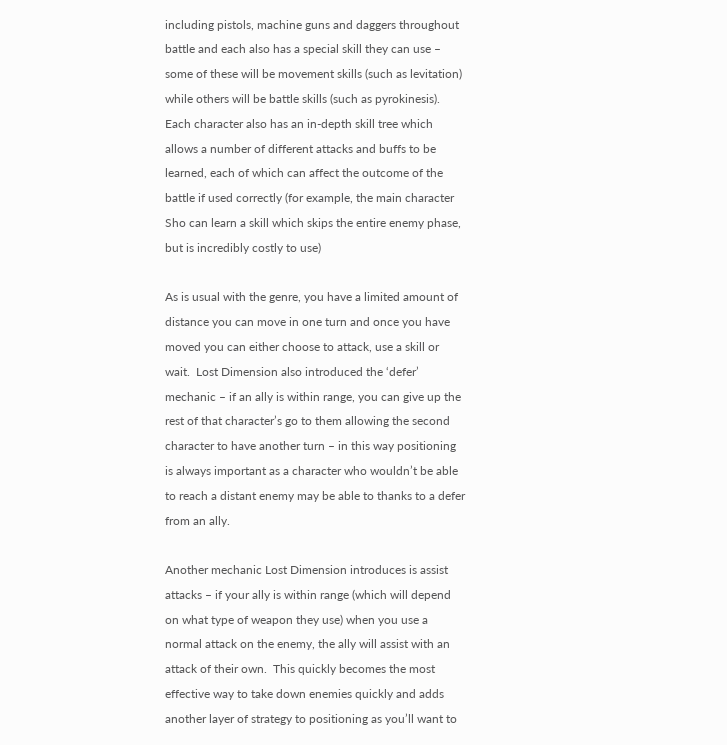including pistols, machine guns and daggers throughout battle and each also has a special skill they can use – some of these will be movement skills (such as levitation) while others will be battle skills (such as pyrokinesis).  Each character also has an in-depth skill tree which allows a number of different attacks and buffs to be learned, each of which can affect the outcome of the battle if used correctly (for example, the main character Sho can learn a skill which skips the entire enemy phase, but is incredibly costly to use)

As is usual with the genre, you have a limited amount of distance you can move in one turn and once you have moved you can either choose to attack, use a skill or wait.  Lost Dimension also introduced the ‘defer’ mechanic – if an ally is within range, you can give up the rest of that character’s go to them allowing the second character to have another turn – in this way positioning is always important as a character who wouldn’t be able to reach a distant enemy may be able to thanks to a defer from an ally.

Another mechanic Lost Dimension introduces is assist attacks – if your ally is within range (which will depend on what type of weapon they use) when you use a normal attack on the enemy, the ally will assist with an attack of their own.  This quickly becomes the most effective way to take down enemies quickly and adds another layer of strategy to positioning as you’ll want to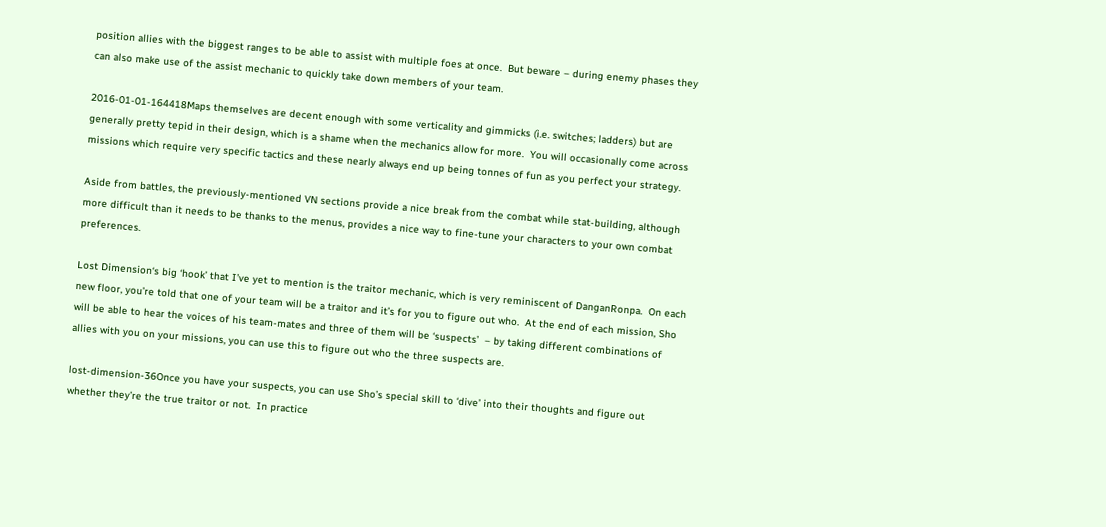position allies with the biggest ranges to be able to assist with multiple foes at once.  But beware – during enemy phases they can also make use of the assist mechanic to quickly take down members of your team.

2016-01-01-164418Maps themselves are decent enough with some verticality and gimmicks (i.e. switches; ladders) but are generally pretty tepid in their design, which is a shame when the mechanics allow for more.  You will occasionally come across missions which require very specific tactics and these nearly always end up being tonnes of fun as you perfect your strategy.

Aside from battles, the previously-mentioned VN sections provide a nice break from the combat while stat-building, although more difficult than it needs to be thanks to the menus, provides a nice way to fine-tune your characters to your own combat preferences.

Lost Dimension‘s big ‘hook’ that I’ve yet to mention is the traitor mechanic, which is very reminiscent of DanganRonpa.  On each new floor, you’re told that one of your team will be a traitor and it’s for you to figure out who.  At the end of each mission, Sho will be able to hear the voices of his team-mates and three of them will be ‘suspects’  – by taking different combinations of allies with you on your missions, you can use this to figure out who the three suspects are.

lost-dimension-36Once you have your suspects, you can use Sho’s special skill to ‘dive’ into their thoughts and figure out whether they’re the true traitor or not.  In practice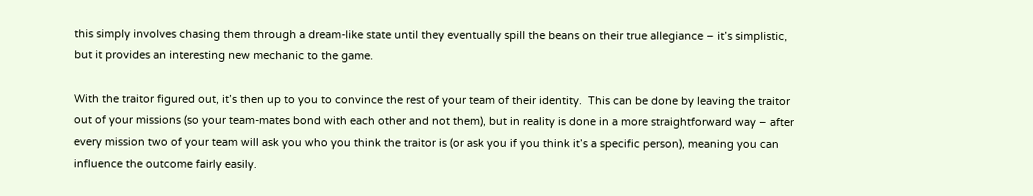this simply involves chasing them through a dream-like state until they eventually spill the beans on their true allegiance – it’s simplistic, but it provides an interesting new mechanic to the game.

With the traitor figured out, it’s then up to you to convince the rest of your team of their identity.  This can be done by leaving the traitor out of your missions (so your team-mates bond with each other and not them), but in reality is done in a more straightforward way – after every mission two of your team will ask you who you think the traitor is (or ask you if you think it’s a specific person), meaning you can influence the outcome fairly easily.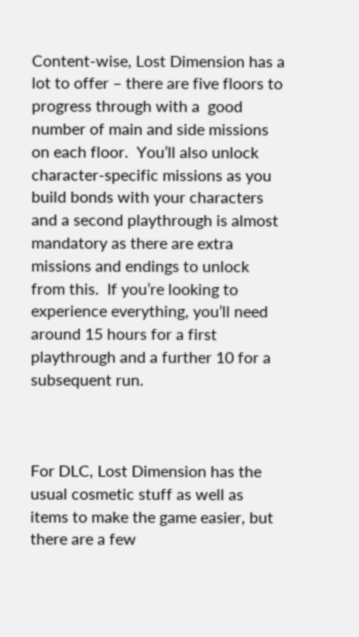Content-wise, Lost Dimension has a lot to offer – there are five floors to progress through with a  good number of main and side missions on each floor.  You’ll also unlock character-specific missions as you build bonds with your characters and a second playthrough is almost mandatory as there are extra missions and endings to unlock from this.  If you’re looking to experience everything, you’ll need around 15 hours for a first playthrough and a further 10 for a  subsequent run.



For DLC, Lost Dimension has the usual cosmetic stuff as well as items to make the game easier, but there are a few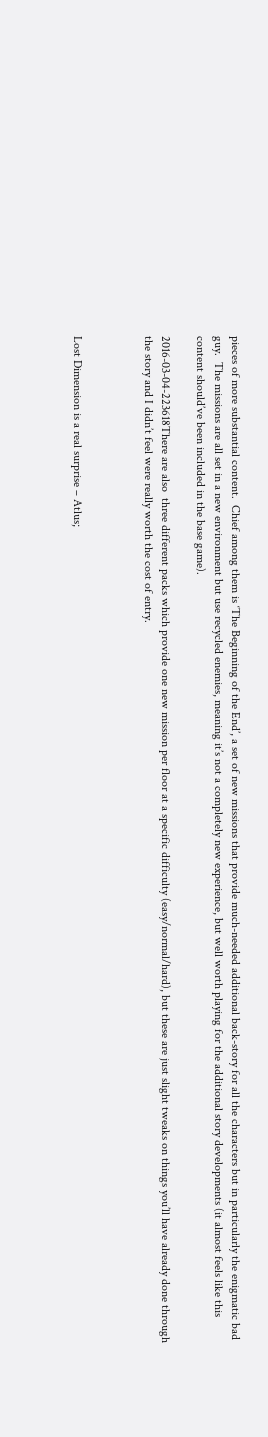pieces of more substantial content.  Chief among them is ‘The Beginning of the End’, a set of new missions that provide much-needed additional back-story for all the characters but in particularly the enigmatic bad guy.  The missions are all set in a new environment but use recycled enemies, meaning it’s not a completely new experience, but well worth playing for the additional story developments (it almost feels like this content should’ve been included in the base game).

2016-03-04-223618There are also  three different packs which provide one new mission per floor at a specific difficulty (easy/normal/hard), but these are just slight tweaks on things you’ll have already done through the story and I didn’t feel were really worth the cost of entry.



Lost Dimension is a real surprise – Atlus;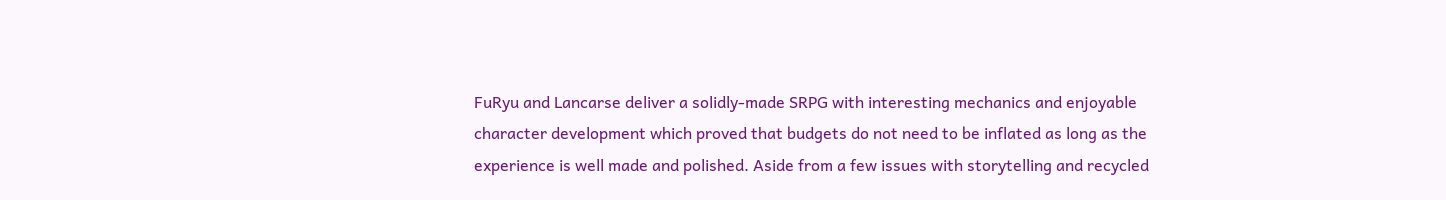FuRyu and Lancarse deliver a solidly-made SRPG with interesting mechanics and enjoyable character development which proved that budgets do not need to be inflated as long as the experience is well made and polished. Aside from a few issues with storytelling and recycled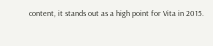content, it stands out as a high point for Vita in 2015.